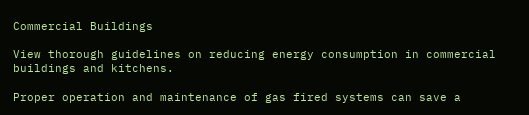Commercial Buildings

View thorough guidelines on reducing energy consumption in commercial buildings and kitchens.

Proper operation and maintenance of gas fired systems can save a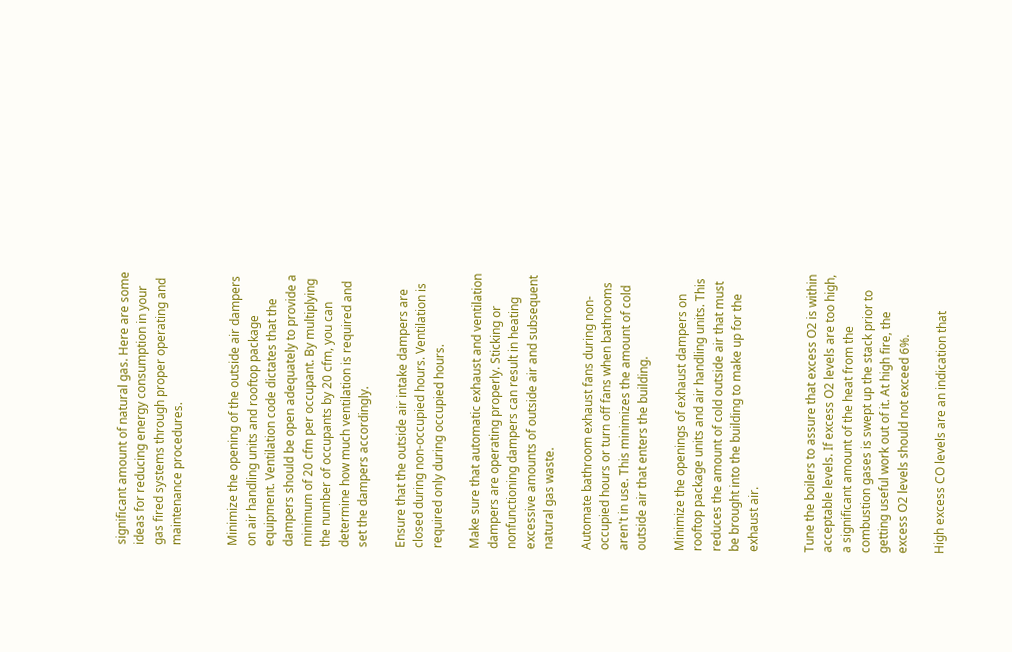significant amount of natural gas. Here are some ideas for reducing energy consumption in your gas fired systems through proper operating and maintenance procedures.


Minimize the opening of the outside air dampers on air handling units and rooftop package equipment. Ventilation code dictates that the dampers should be open adequately to provide a minimum of 20 cfm per occupant. By multiplying the number of occupants by 20 cfm, you can determine how much ventilation is required and set the dampers accordingly.

Ensure that the outside air intake dampers are closed during non-occupied hours. Ventilation is required only during occupied hours.

Make sure that automatic exhaust and ventilation dampers are operating properly. Sticking or nonfunctioning dampers can result in heating excessive amounts of outside air and subsequent natural gas waste.

Automate bathroom exhaust fans during non-occupied hours or turn off fans when bathrooms aren't in use. This minimizes the amount of cold outside air that enters the building.

Minimize the openings of exhaust dampers on rooftop package units and air handling units. This reduces the amount of cold outside air that must be brought into the building to make up for the exhaust air.


Tune the boilers to assure that excess O2 is within acceptable levels. If excess O2 levels are too high, a significant amount of the heat from the combustion gases is swept up the stack prior to getting useful work out of it. At high fire, the excess O2 levels should not exceed 6%.

High excess CO levels are an indication that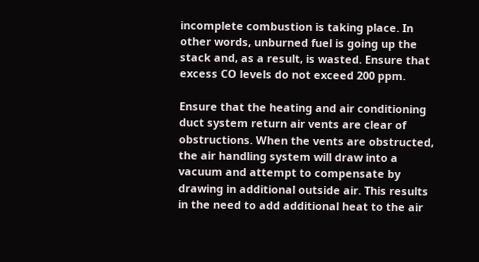incomplete combustion is taking place. In other words, unburned fuel is going up the stack and, as a result, is wasted. Ensure that excess CO levels do not exceed 200 ppm.

Ensure that the heating and air conditioning duct system return air vents are clear of obstructions. When the vents are obstructed, the air handling system will draw into a vacuum and attempt to compensate by drawing in additional outside air. This results in the need to add additional heat to the air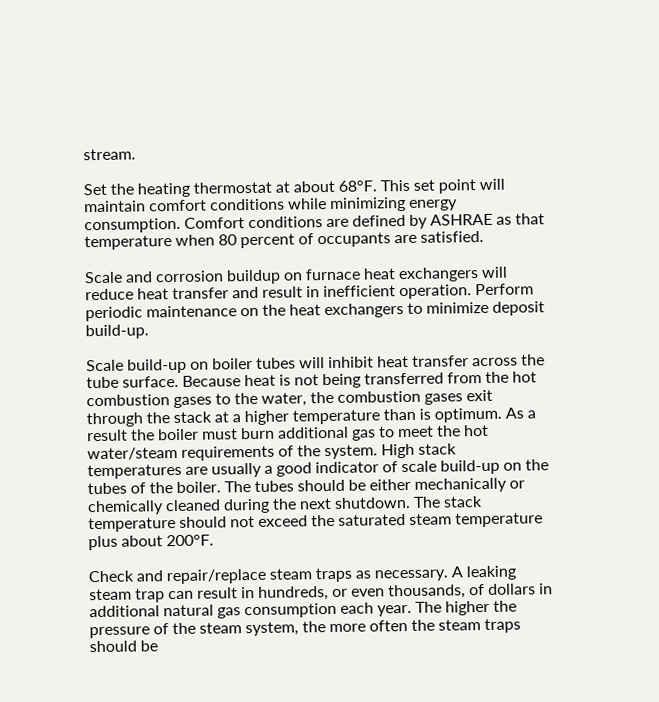stream.

Set the heating thermostat at about 68°F. This set point will maintain comfort conditions while minimizing energy consumption. Comfort conditions are defined by ASHRAE as that temperature when 80 percent of occupants are satisfied.

Scale and corrosion buildup on furnace heat exchangers will reduce heat transfer and result in inefficient operation. Perform periodic maintenance on the heat exchangers to minimize deposit build-up.

Scale build-up on boiler tubes will inhibit heat transfer across the tube surface. Because heat is not being transferred from the hot combustion gases to the water, the combustion gases exit through the stack at a higher temperature than is optimum. As a result the boiler must burn additional gas to meet the hot water/steam requirements of the system. High stack temperatures are usually a good indicator of scale build-up on the tubes of the boiler. The tubes should be either mechanically or chemically cleaned during the next shutdown. The stack temperature should not exceed the saturated steam temperature plus about 200°F.

Check and repair/replace steam traps as necessary. A leaking steam trap can result in hundreds, or even thousands, of dollars in additional natural gas consumption each year. The higher the pressure of the steam system, the more often the steam traps should be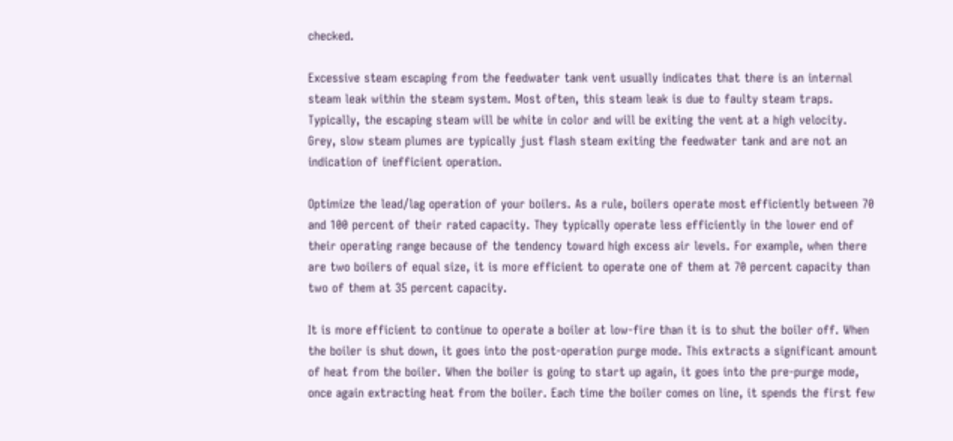checked.

Excessive steam escaping from the feedwater tank vent usually indicates that there is an internal steam leak within the steam system. Most often, this steam leak is due to faulty steam traps. Typically, the escaping steam will be white in color and will be exiting the vent at a high velocity. Grey, slow steam plumes are typically just flash steam exiting the feedwater tank and are not an indication of inefficient operation.

Optimize the lead/lag operation of your boilers. As a rule, boilers operate most efficiently between 70 and 100 percent of their rated capacity. They typically operate less efficiently in the lower end of their operating range because of the tendency toward high excess air levels. For example, when there are two boilers of equal size, it is more efficient to operate one of them at 70 percent capacity than two of them at 35 percent capacity.

It is more efficient to continue to operate a boiler at low-fire than it is to shut the boiler off. When the boiler is shut down, it goes into the post-operation purge mode. This extracts a significant amount of heat from the boiler. When the boiler is going to start up again, it goes into the pre-purge mode, once again extracting heat from the boiler. Each time the boiler comes on line, it spends the first few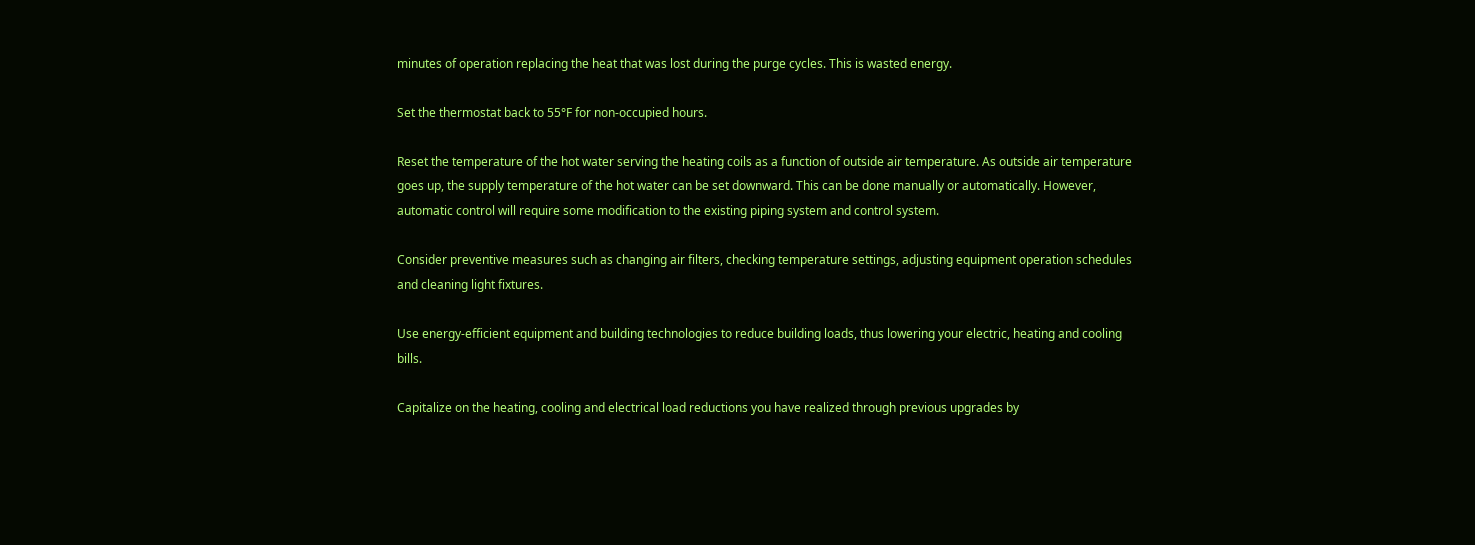minutes of operation replacing the heat that was lost during the purge cycles. This is wasted energy.

Set the thermostat back to 55°F for non-occupied hours.

Reset the temperature of the hot water serving the heating coils as a function of outside air temperature. As outside air temperature goes up, the supply temperature of the hot water can be set downward. This can be done manually or automatically. However, automatic control will require some modification to the existing piping system and control system.

Consider preventive measures such as changing air filters, checking temperature settings, adjusting equipment operation schedules and cleaning light fixtures.

Use energy-efficient equipment and building technologies to reduce building loads, thus lowering your electric, heating and cooling bills.

Capitalize on the heating, cooling and electrical load reductions you have realized through previous upgrades by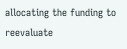allocating the funding to reevaluate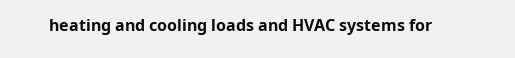heating and cooling loads and HVAC systems for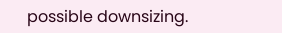possible downsizing.